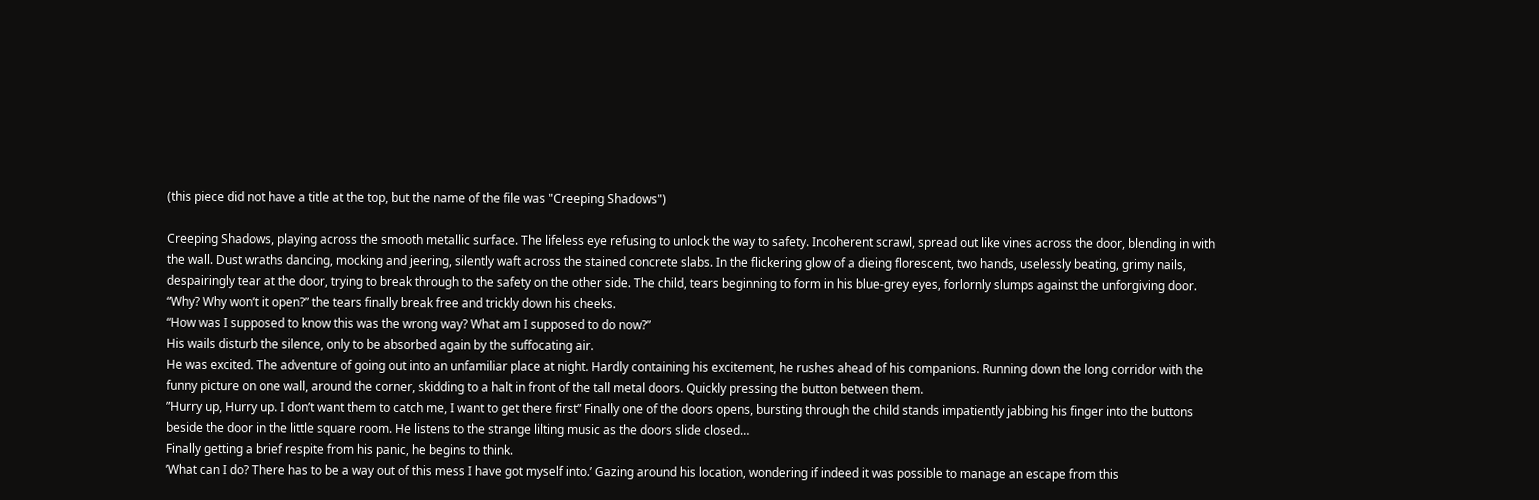(this piece did not have a title at the top, but the name of the file was "Creeping Shadows")

Creeping Shadows, playing across the smooth metallic surface. The lifeless eye refusing to unlock the way to safety. Incoherent scrawl, spread out like vines across the door, blending in with the wall. Dust wraths dancing, mocking and jeering, silently waft across the stained concrete slabs. In the flickering glow of a dieing florescent, two hands, uselessly beating, grimy nails, despairingly tear at the door, trying to break through to the safety on the other side. The child, tears beginning to form in his blue-grey eyes, forlornly slumps against the unforgiving door.
“Why? Why won’t it open?” the tears finally break free and trickly down his cheeks.
“How was I supposed to know this was the wrong way? What am I supposed to do now?”
His wails disturb the silence, only to be absorbed again by the suffocating air.
He was excited. The adventure of going out into an unfamiliar place at night. Hardly containing his excitement, he rushes ahead of his companions. Running down the long corridor with the funny picture on one wall, around the corner, skidding to a halt in front of the tall metal doors. Quickly pressing the button between them.
”Hurry up, Hurry up. I don’t want them to catch me, I want to get there first” Finally one of the doors opens, bursting through the child stands impatiently jabbing his finger into the buttons beside the door in the little square room. He listens to the strange lilting music as the doors slide closed…
Finally getting a brief respite from his panic, he begins to think.
’What can I do? There has to be a way out of this mess I have got myself into.’ Gazing around his location, wondering if indeed it was possible to manage an escape from this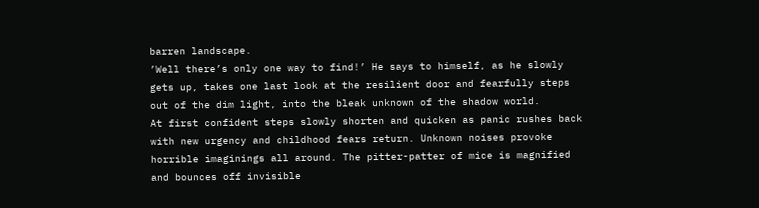barren landscape.
’Well there’s only one way to find!’ He says to himself, as he slowly gets up, takes one last look at the resilient door and fearfully steps out of the dim light, into the bleak unknown of the shadow world.
At first confident steps slowly shorten and quicken as panic rushes back with new urgency and childhood fears return. Unknown noises provoke horrible imaginings all around. The pitter-patter of mice is magnified and bounces off invisible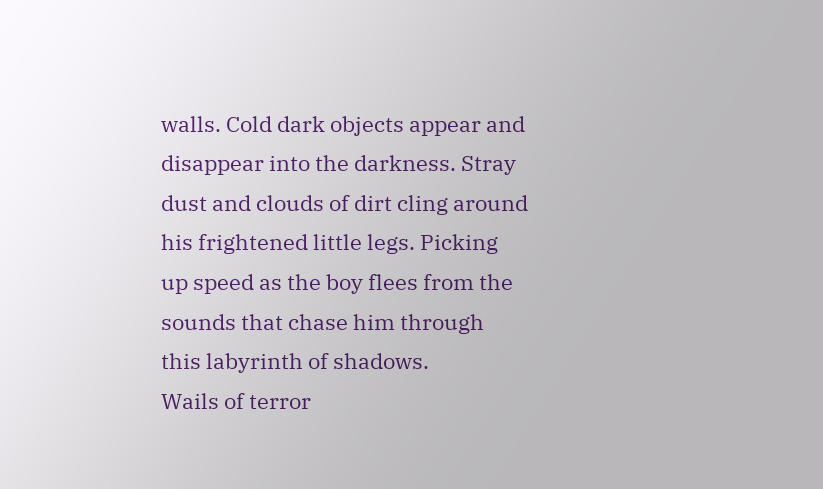walls. Cold dark objects appear and disappear into the darkness. Stray dust and clouds of dirt cling around his frightened little legs. Picking up speed as the boy flees from the sounds that chase him through this labyrinth of shadows.
Wails of terror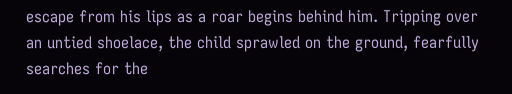escape from his lips as a roar begins behind him. Tripping over an untied shoelace, the child sprawled on the ground, fearfully searches for the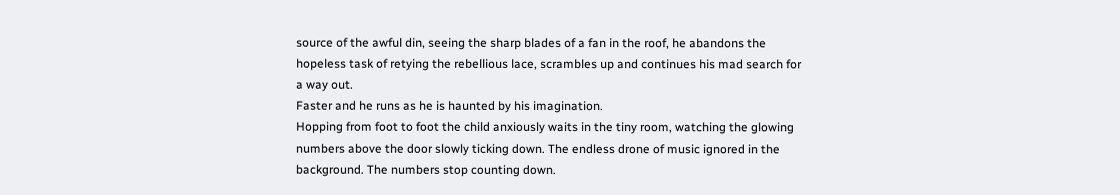source of the awful din, seeing the sharp blades of a fan in the roof, he abandons the hopeless task of retying the rebellious lace, scrambles up and continues his mad search for a way out.
Faster and he runs as he is haunted by his imagination.
Hopping from foot to foot the child anxiously waits in the tiny room, watching the glowing numbers above the door slowly ticking down. The endless drone of music ignored in the background. The numbers stop counting down.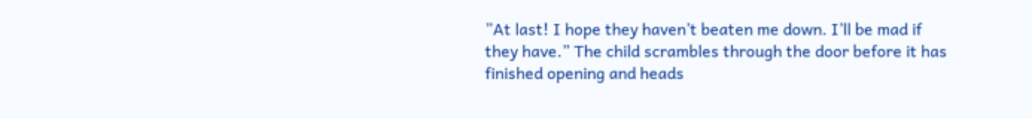”At last! I hope they haven’t beaten me down. I’ll be mad if they have.” The child scrambles through the door before it has finished opening and heads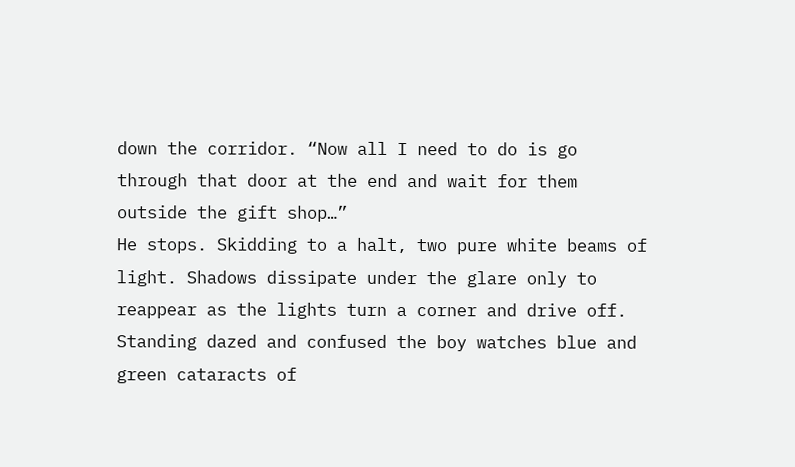down the corridor. “Now all I need to do is go through that door at the end and wait for them outside the gift shop…”
He stops. Skidding to a halt, two pure white beams of light. Shadows dissipate under the glare only to reappear as the lights turn a corner and drive off. Standing dazed and confused the boy watches blue and green cataracts of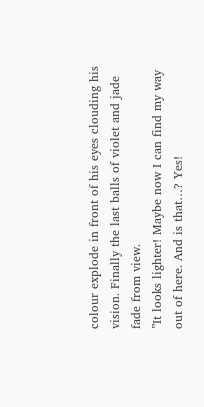colour explode in front of his eyes clouding his vision. Finally the last balls of violet and jade fade from view.
”It looks lighter! Maybe now I can find my way out of here. And is that…? Yes!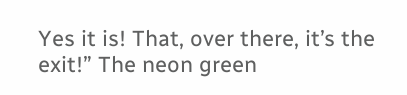Yes it is! That, over there, it’s the exit!” The neon green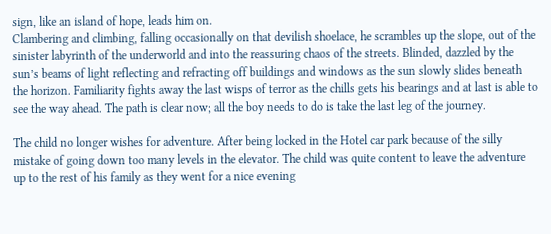sign, like an island of hope, leads him on.
Clambering and climbing, falling occasionally on that devilish shoelace, he scrambles up the slope, out of the sinister labyrinth of the underworld and into the reassuring chaos of the streets. Blinded, dazzled by the sun’s beams of light reflecting and refracting off buildings and windows as the sun slowly slides beneath the horizon. Familiarity fights away the last wisps of terror as the chills gets his bearings and at last is able to see the way ahead. The path is clear now; all the boy needs to do is take the last leg of the journey.

The child no longer wishes for adventure. After being locked in the Hotel car park because of the silly mistake of going down too many levels in the elevator. The child was quite content to leave the adventure up to the rest of his family as they went for a nice evening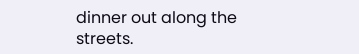dinner out along the streets.